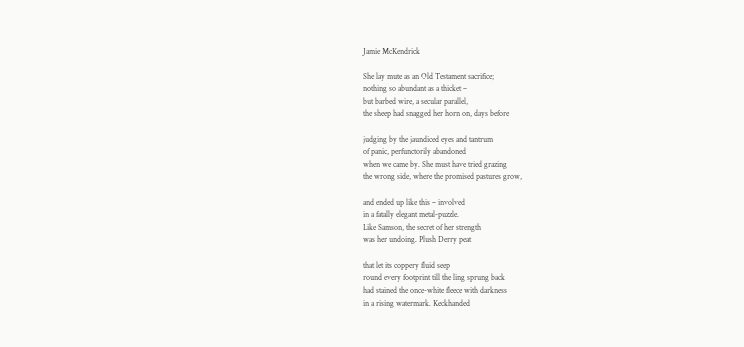Jamie McKendrick

She lay mute as an Old Testament sacrifice;
nothing so abundant as a thicket –
but barbed wire, a secular parallel,
the sheep had snagged her horn on, days before

judging by the jaundiced eyes and tantrum
of panic, perfunctorily abandoned
when we came by. She must have tried grazing
the wrong side, where the promised pastures grow,

and ended up like this – involved
in a fatally elegant metal-puzzle.
Like Samson, the secret of her strength
was her undoing. Plush Derry peat

that let its coppery fluid seep
round every footprint till the ling sprung back
had stained the once-white fleece with darkness
in a rising watermark. Keckhanded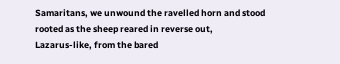Samaritans, we unwound the ravelled horn and stood
rooted as the sheep reared in reverse out,
Lazarus-like, from the bared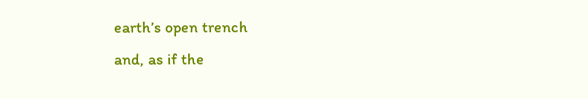earth’s open trench
and, as if the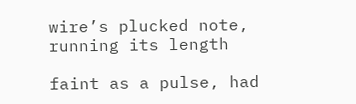wire’s plucked note, running its length

faint as a pulse, had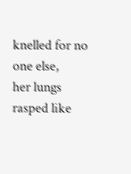knelled for no one else,
her lungs rasped like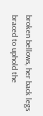broken bellows, her back legs
braced to uphold the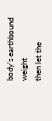body’s earthbound weight
then let the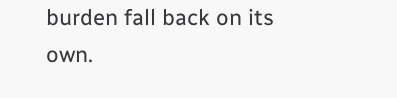burden fall back on its own.